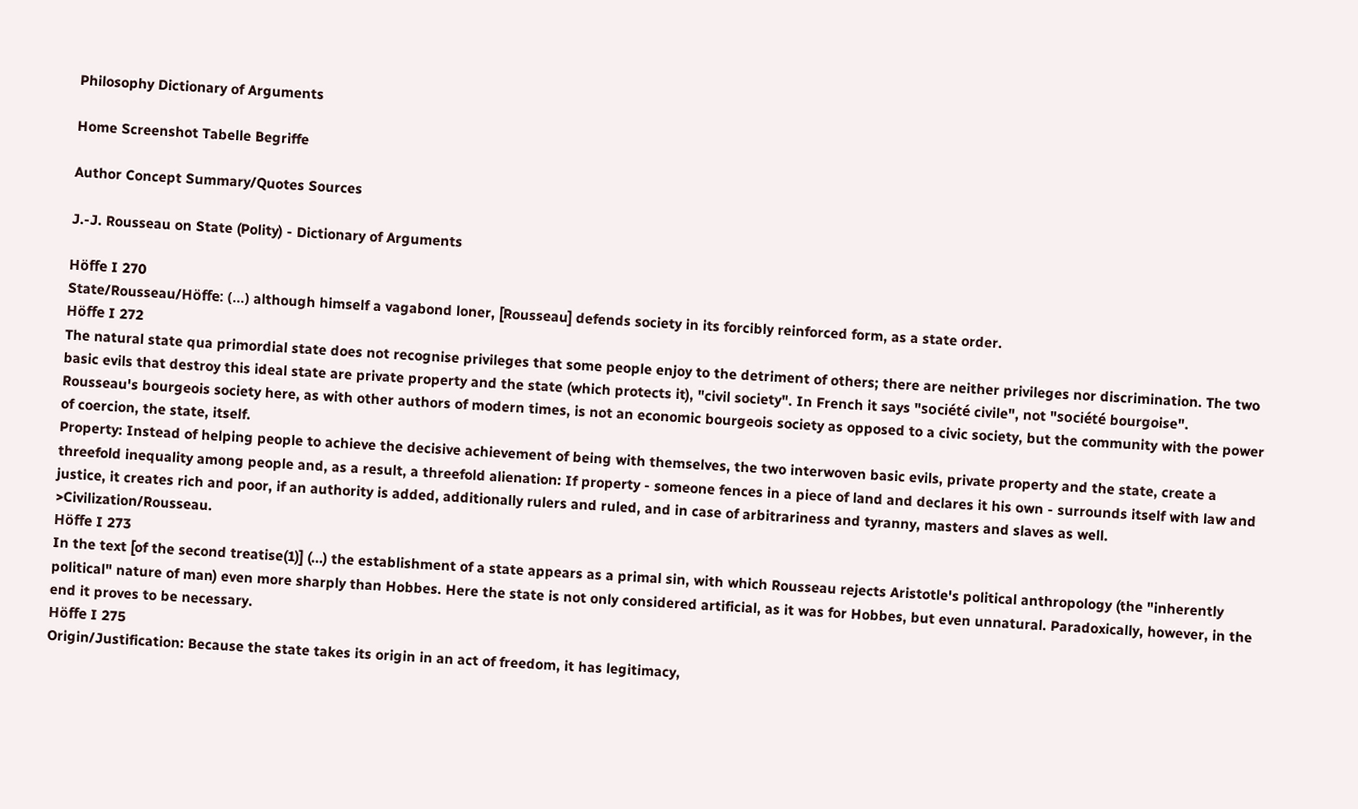Philosophy Dictionary of Arguments

Home Screenshot Tabelle Begriffe

Author Concept Summary/Quotes Sources

J.-J. Rousseau on State (Polity) - Dictionary of Arguments

Höffe I 270
State/Rousseau/Höffe: (...) although himself a vagabond loner, [Rousseau] defends society in its forcibly reinforced form, as a state order.
Höffe I 272
The natural state qua primordial state does not recognise privileges that some people enjoy to the detriment of others; there are neither privileges nor discrimination. The two basic evils that destroy this ideal state are private property and the state (which protects it), "civil society". In French it says "société civile", not "société bourgoise".
Rousseau's bourgeois society here, as with other authors of modern times, is not an economic bourgeois society as opposed to a civic society, but the community with the power of coercion, the state, itself.
Property: Instead of helping people to achieve the decisive achievement of being with themselves, the two interwoven basic evils, private property and the state, create a threefold inequality among people and, as a result, a threefold alienation: If property - someone fences in a piece of land and declares it his own - surrounds itself with law and justice, it creates rich and poor, if an authority is added, additionally rulers and ruled, and in case of arbitrariness and tyranny, masters and slaves as well. >Civilization/Rousseau.
Höffe I 273
In the text [of the second treatise(1)] (...) the establishment of a state appears as a primal sin, with which Rousseau rejects Aristotle's political anthropology (the "inherently political" nature of man) even more sharply than Hobbes. Here the state is not only considered artificial, as it was for Hobbes, but even unnatural. Paradoxically, however, in the end it proves to be necessary.
Höffe I 275
Origin/Justification: Because the state takes its origin in an act of freedom, it has legitimacy,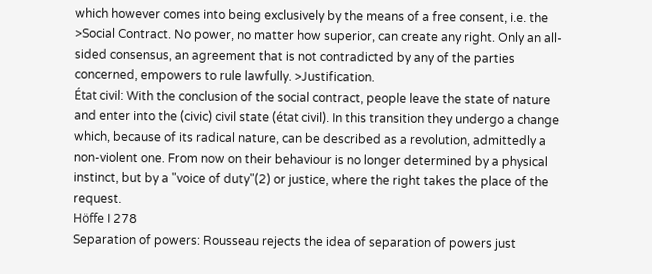which however comes into being exclusively by the means of a free consent, i.e. the >Social Contract. No power, no matter how superior, can create any right. Only an all-sided consensus, an agreement that is not contradicted by any of the parties concerned, empowers to rule lawfully. >Justification.
État civil: With the conclusion of the social contract, people leave the state of nature and enter into the (civic) civil state (état civil). In this transition they undergo a change which, because of its radical nature, can be described as a revolution, admittedly a non-violent one. From now on their behaviour is no longer determined by a physical instinct, but by a "voice of duty"(2) or justice, where the right takes the place of the request.
Höffe I 278
Separation of powers: Rousseau rejects the idea of separation of powers just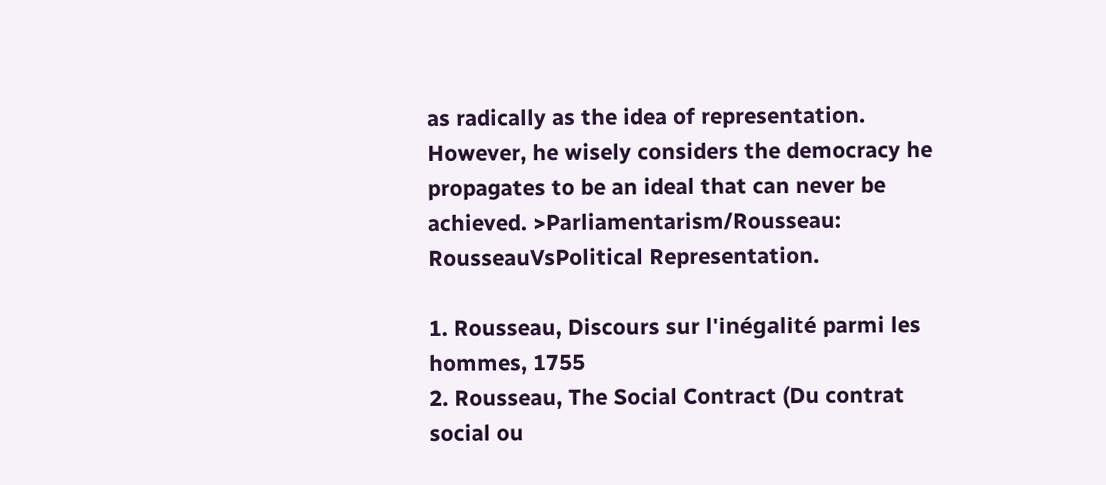as radically as the idea of representation. However, he wisely considers the democracy he propagates to be an ideal that can never be achieved. >Parliamentarism/Rousseau: RousseauVsPolitical Representation.

1. Rousseau, Discours sur l'inégalité parmi les hommes, 1755
2. Rousseau, The Social Contract (Du contrat social ou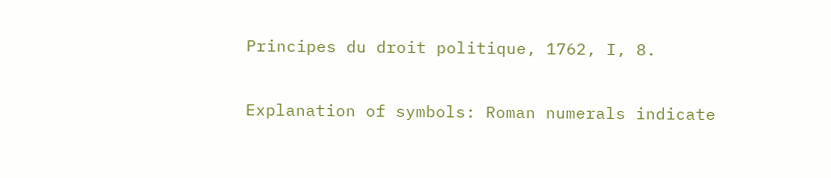Principes du droit politique, 1762, I, 8.

Explanation of symbols: Roman numerals indicate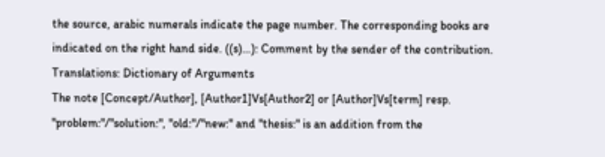the source, arabic numerals indicate the page number. The corresponding books are indicated on the right hand side. ((s)…): Comment by the sender of the contribution. Translations: Dictionary of Arguments
The note [Concept/Author], [Author1]Vs[Author2] or [Author]Vs[term] resp. "problem:"/"solution:", "old:"/"new:" and "thesis:" is an addition from the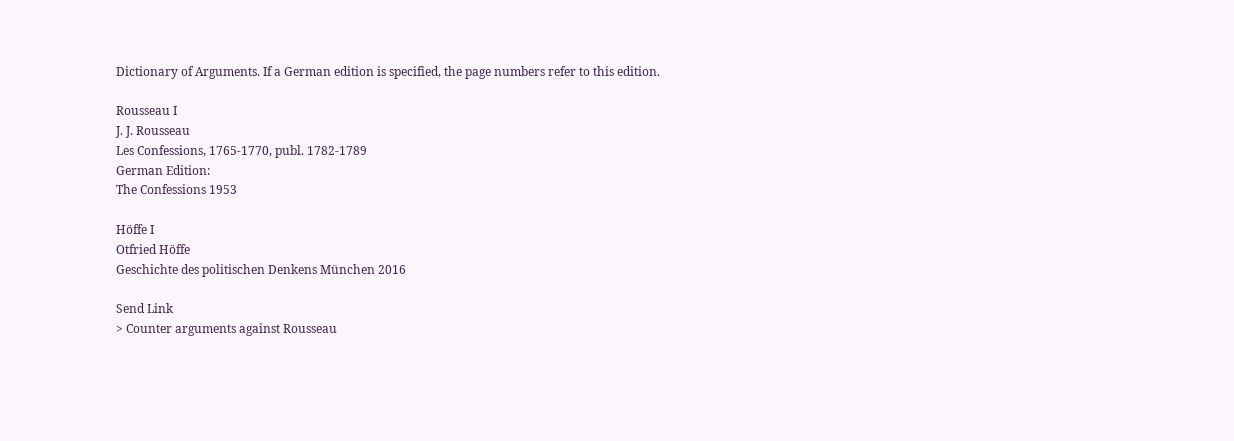Dictionary of Arguments. If a German edition is specified, the page numbers refer to this edition.

Rousseau I
J. J. Rousseau
Les Confessions, 1765-1770, publ. 1782-1789
German Edition:
The Confessions 1953

Höffe I
Otfried Höffe
Geschichte des politischen Denkens München 2016

Send Link
> Counter arguments against Rousseau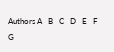Authors A   B   C   D   E   F   G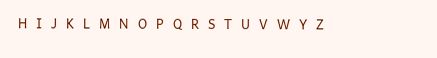H   I   J   K   L   M   N   O   P   Q   R   S   T   U   V   W   Y   Z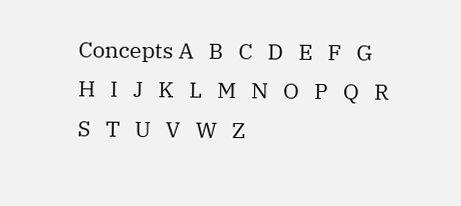Concepts A   B   C   D   E   F   G   H   I   J   K   L   M   N   O   P   Q   R   S   T   U   V   W   Z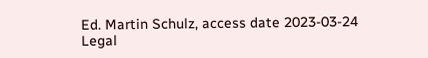Ed. Martin Schulz, access date 2023-03-24
Legal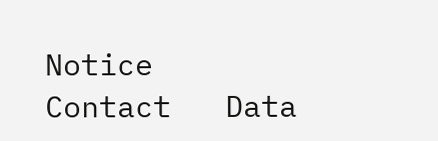Notice   Contact   Data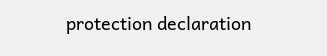protection declaration